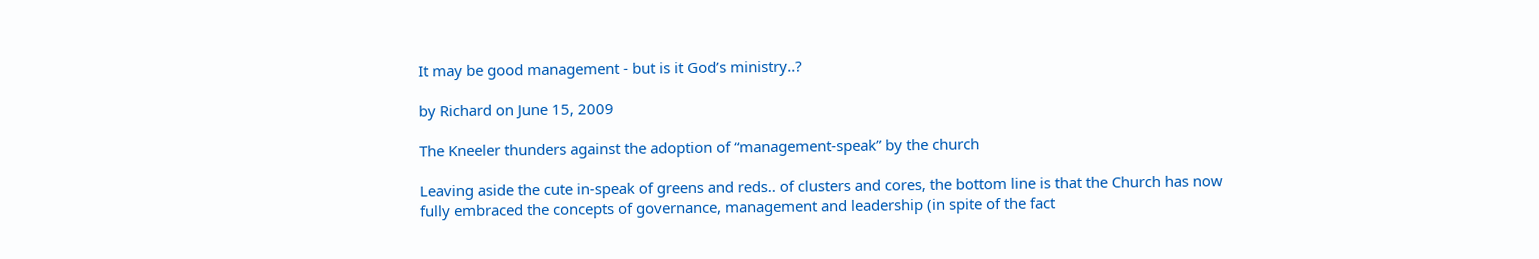It may be good management - but is it God’s ministry..?

by Richard on June 15, 2009

The Kneeler thunders against the adoption of “management-speak” by the church

Leaving aside the cute in-speak of greens and reds.. of clusters and cores, the bottom line is that the Church has now fully embraced the concepts of governance, management and leadership (in spite of the fact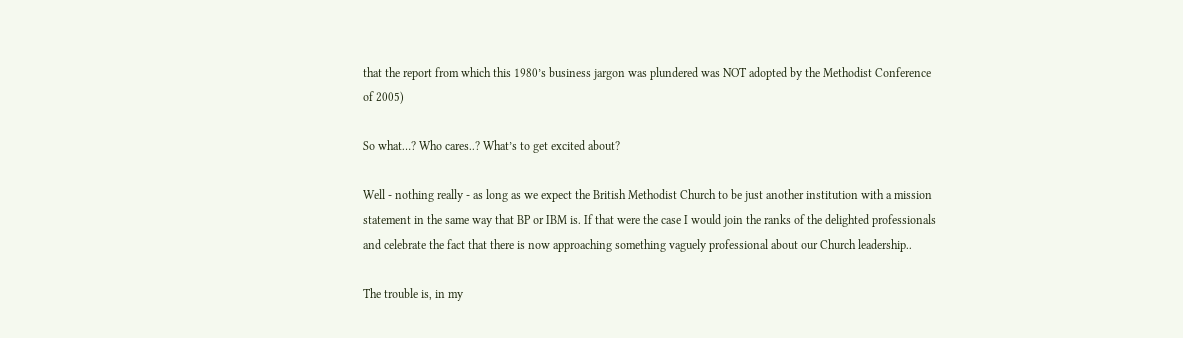that the report from which this 1980’s business jargon was plundered was NOT adopted by the Methodist Conference of 2005)

So what…? Who cares..? What’s to get excited about?

Well - nothing really - as long as we expect the British Methodist Church to be just another institution with a mission statement in the same way that BP or IBM is. If that were the case I would join the ranks of the delighted professionals and celebrate the fact that there is now approaching something vaguely professional about our Church leadership..

The trouble is, in my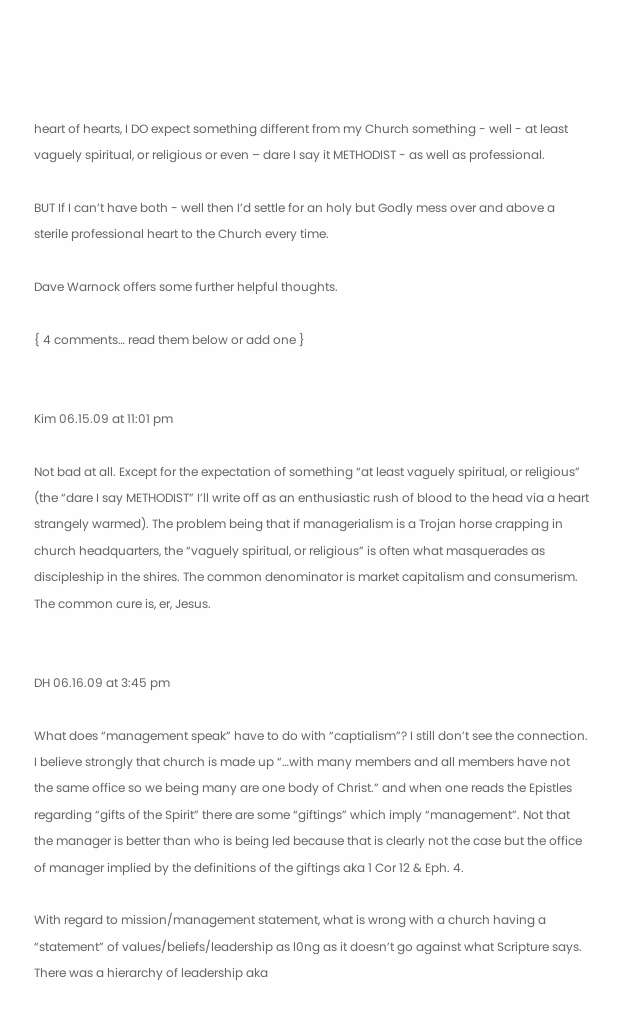heart of hearts, I DO expect something different from my Church something - well - at least vaguely spiritual, or religious or even – dare I say it METHODIST - as well as professional.

BUT If I can’t have both - well then I’d settle for an holy but Godly mess over and above a sterile professional heart to the Church every time.

Dave Warnock offers some further helpful thoughts.

{ 4 comments… read them below or add one }


Kim 06.15.09 at 11:01 pm

Not bad at all. Except for the expectation of something “at least vaguely spiritual, or religious” (the “dare I say METHODIST” I’ll write off as an enthusiastic rush of blood to the head via a heart strangely warmed). The problem being that if managerialism is a Trojan horse crapping in church headquarters, the “vaguely spiritual, or religious” is often what masquerades as discipleship in the shires. The common denominator is market capitalism and consumerism. The common cure is, er, Jesus.


DH 06.16.09 at 3:45 pm

What does “management speak” have to do with “captialism”? I still don’t see the connection. I believe strongly that church is made up “…with many members and all members have not the same office so we being many are one body of Christ.” and when one reads the Epistles regarding “gifts of the Spirit” there are some “giftings” which imply “management”. Not that the manager is better than who is being led because that is clearly not the case but the office of manager implied by the definitions of the giftings aka 1 Cor 12 & Eph. 4.

With regard to mission/management statement, what is wrong with a church having a “statement” of values/beliefs/leadership as l0ng as it doesn’t go against what Scripture says. There was a hierarchy of leadership aka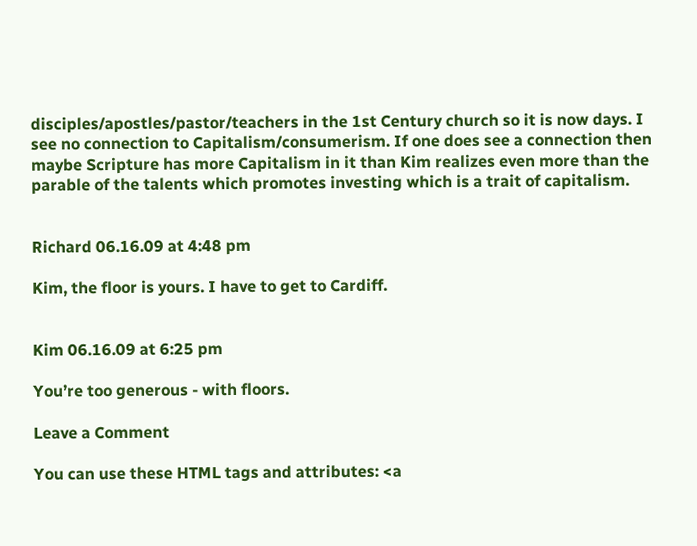disciples/apostles/pastor/teachers in the 1st Century church so it is now days. I see no connection to Capitalism/consumerism. If one does see a connection then maybe Scripture has more Capitalism in it than Kim realizes even more than the parable of the talents which promotes investing which is a trait of capitalism.


Richard 06.16.09 at 4:48 pm

Kim, the floor is yours. I have to get to Cardiff.


Kim 06.16.09 at 6:25 pm

You’re too generous - with floors.

Leave a Comment

You can use these HTML tags and attributes: <a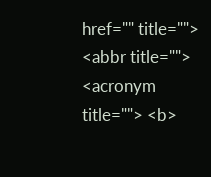href="" title=""> <abbr title=""> <acronym title=""> <b>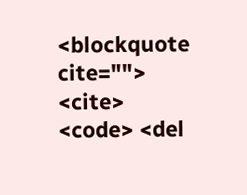<blockquote cite=""> <cite> <code> <del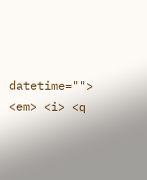datetime=""> <em> <i> <q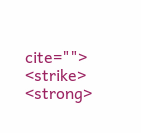cite=""> <strike> <strong>